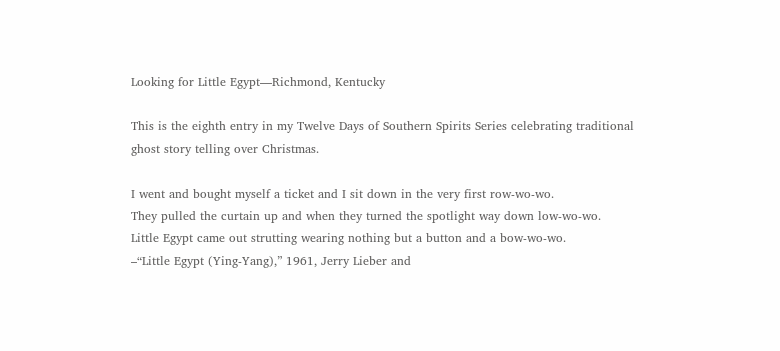Looking for Little Egypt—Richmond, Kentucky

This is the eighth entry in my Twelve Days of Southern Spirits Series celebrating traditional ghost story telling over Christmas.

I went and bought myself a ticket and I sit down in the very first row-wo-wo.
They pulled the curtain up and when they turned the spotlight way down low-wo-wo.
Little Egypt came out strutting wearing nothing but a button and a bow-wo-wo.
–“Little Egypt (Ying-Yang),” 1961, Jerry Lieber and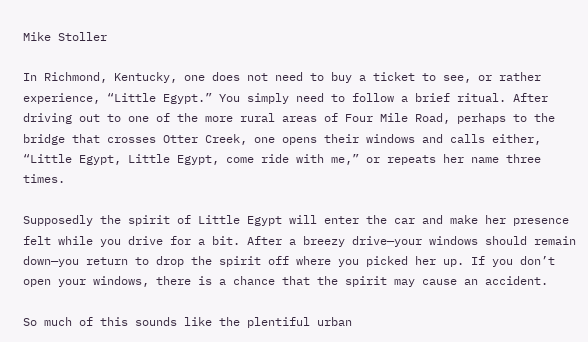Mike Stoller

In Richmond, Kentucky, one does not need to buy a ticket to see, or rather experience, “Little Egypt.” You simply need to follow a brief ritual. After driving out to one of the more rural areas of Four Mile Road, perhaps to the bridge that crosses Otter Creek, one opens their windows and calls either, “Little Egypt, Little Egypt, come ride with me,” or repeats her name three times.

Supposedly the spirit of Little Egypt will enter the car and make her presence felt while you drive for a bit. After a breezy drive—your windows should remain down—you return to drop the spirit off where you picked her up. If you don’t open your windows, there is a chance that the spirit may cause an accident.

So much of this sounds like the plentiful urban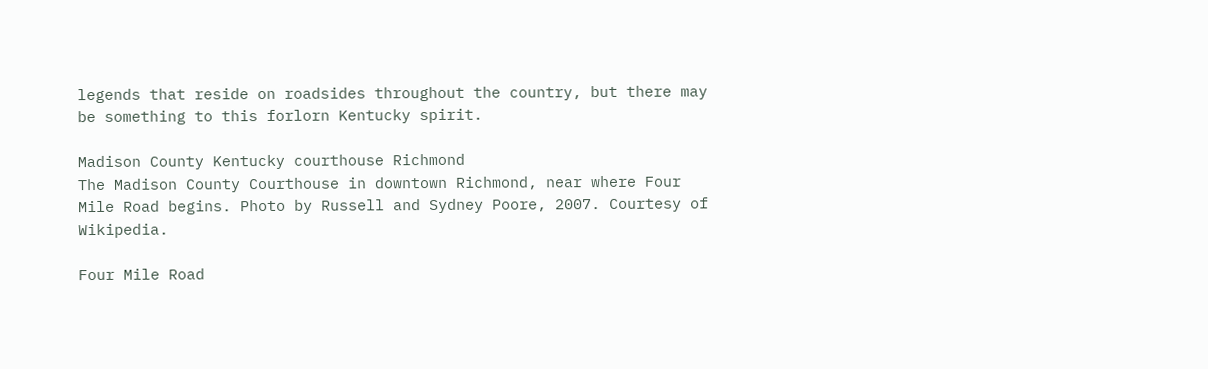legends that reside on roadsides throughout the country, but there may be something to this forlorn Kentucky spirit.

Madison County Kentucky courthouse Richmond
The Madison County Courthouse in downtown Richmond, near where Four Mile Road begins. Photo by Russell and Sydney Poore, 2007. Courtesy of Wikipedia.

Four Mile Road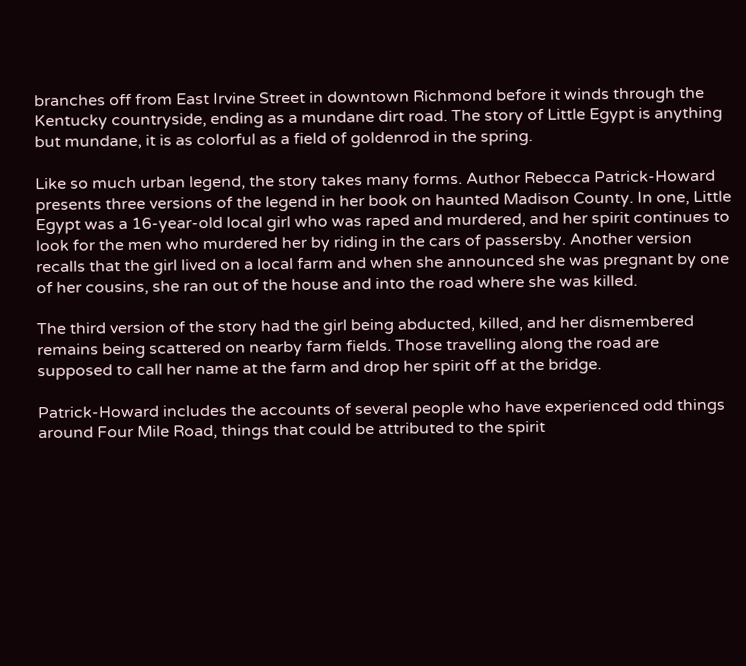branches off from East Irvine Street in downtown Richmond before it winds through the Kentucky countryside, ending as a mundane dirt road. The story of Little Egypt is anything but mundane, it is as colorful as a field of goldenrod in the spring.

Like so much urban legend, the story takes many forms. Author Rebecca Patrick-Howard presents three versions of the legend in her book on haunted Madison County. In one, Little Egypt was a 16-year-old local girl who was raped and murdered, and her spirit continues to look for the men who murdered her by riding in the cars of passersby. Another version recalls that the girl lived on a local farm and when she announced she was pregnant by one of her cousins, she ran out of the house and into the road where she was killed.

The third version of the story had the girl being abducted, killed, and her dismembered remains being scattered on nearby farm fields. Those travelling along the road are supposed to call her name at the farm and drop her spirit off at the bridge.

Patrick-Howard includes the accounts of several people who have experienced odd things around Four Mile Road, things that could be attributed to the spirit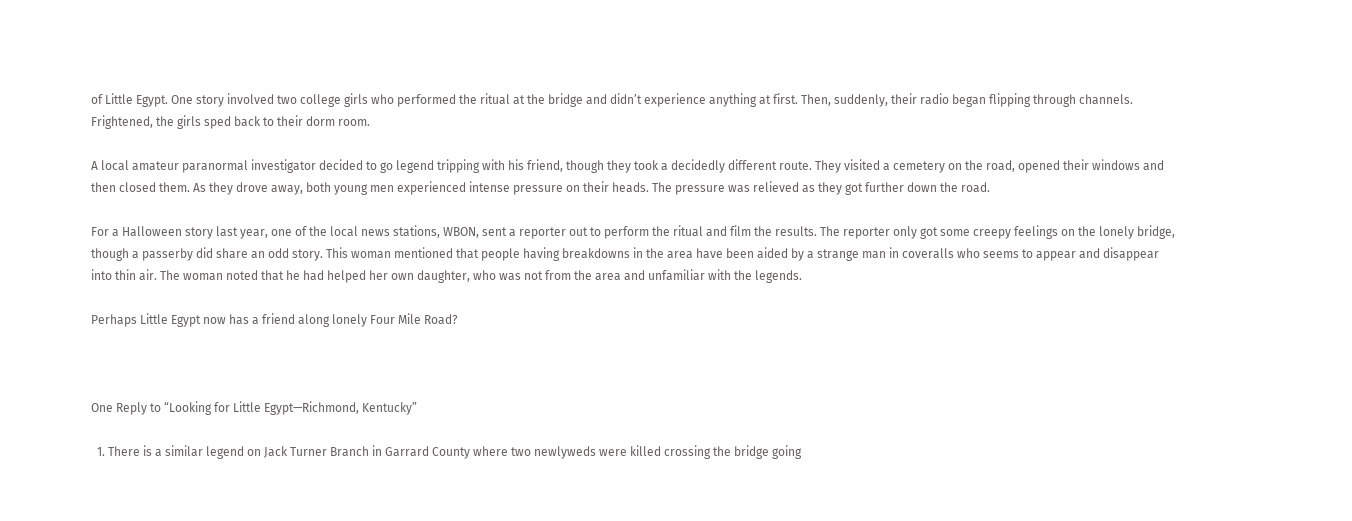of Little Egypt. One story involved two college girls who performed the ritual at the bridge and didn’t experience anything at first. Then, suddenly, their radio began flipping through channels. Frightened, the girls sped back to their dorm room.

A local amateur paranormal investigator decided to go legend tripping with his friend, though they took a decidedly different route. They visited a cemetery on the road, opened their windows and then closed them. As they drove away, both young men experienced intense pressure on their heads. The pressure was relieved as they got further down the road.

For a Halloween story last year, one of the local news stations, WBON, sent a reporter out to perform the ritual and film the results. The reporter only got some creepy feelings on the lonely bridge, though a passerby did share an odd story. This woman mentioned that people having breakdowns in the area have been aided by a strange man in coveralls who seems to appear and disappear into thin air. The woman noted that he had helped her own daughter, who was not from the area and unfamiliar with the legends.

Perhaps Little Egypt now has a friend along lonely Four Mile Road?



One Reply to “Looking for Little Egypt—Richmond, Kentucky”

  1. There is a similar legend on Jack Turner Branch in Garrard County where two newlyweds were killed crossing the bridge going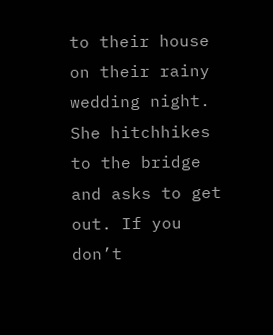to their house on their rainy wedding night. She hitchhikes to the bridge and asks to get out. If you don’t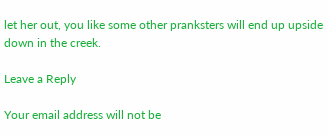let her out, you like some other pranksters will end up upside down in the creek.

Leave a Reply

Your email address will not be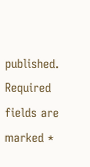published. Required fields are marked *